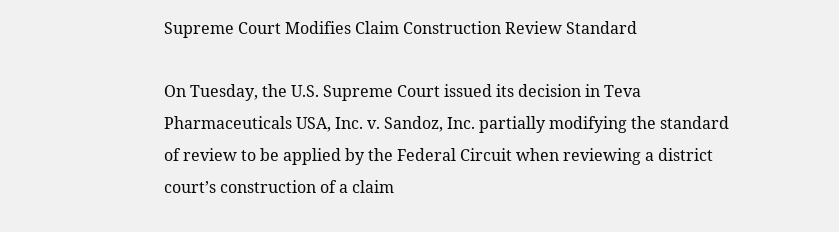Supreme Court Modifies Claim Construction Review Standard

On Tuesday, the U.S. Supreme Court issued its decision in Teva Pharmaceuticals USA, Inc. v. Sandoz, Inc. partially modifying the standard of review to be applied by the Federal Circuit when reviewing a district court’s construction of a claim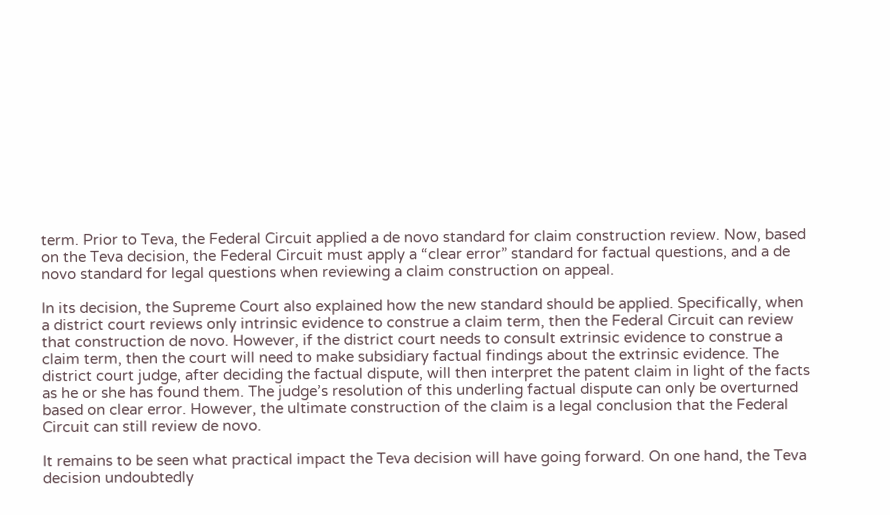term. Prior to Teva, the Federal Circuit applied a de novo standard for claim construction review. Now, based on the Teva decision, the Federal Circuit must apply a “clear error” standard for factual questions, and a de novo standard for legal questions when reviewing a claim construction on appeal.

In its decision, the Supreme Court also explained how the new standard should be applied. Specifically, when a district court reviews only intrinsic evidence to construe a claim term, then the Federal Circuit can review that construction de novo. However, if the district court needs to consult extrinsic evidence to construe a claim term, then the court will need to make subsidiary factual findings about the extrinsic evidence. The district court judge, after deciding the factual dispute, will then interpret the patent claim in light of the facts as he or she has found them. The judge’s resolution of this underling factual dispute can only be overturned based on clear error. However, the ultimate construction of the claim is a legal conclusion that the Federal Circuit can still review de novo.

It remains to be seen what practical impact the Teva decision will have going forward. On one hand, the Teva decision undoubtedly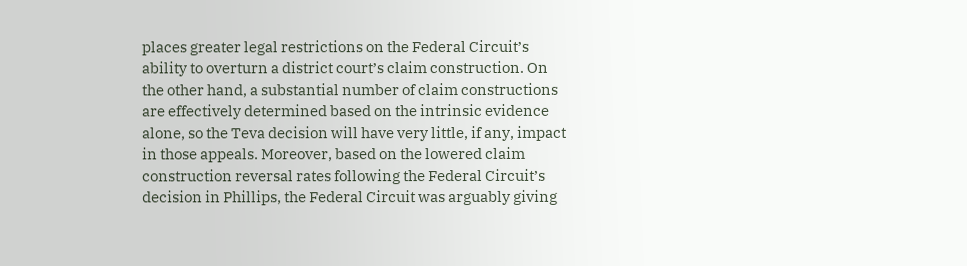places greater legal restrictions on the Federal Circuit’s ability to overturn a district court’s claim construction. On the other hand, a substantial number of claim constructions are effectively determined based on the intrinsic evidence alone, so the Teva decision will have very little, if any, impact in those appeals. Moreover, based on the lowered claim construction reversal rates following the Federal Circuit’s decision in Phillips, the Federal Circuit was arguably giving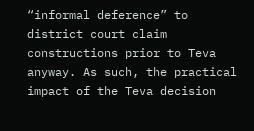“informal deference” to district court claim constructions prior to Teva anyway. As such, the practical impact of the Teva decision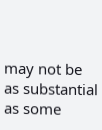may not be as substantial as some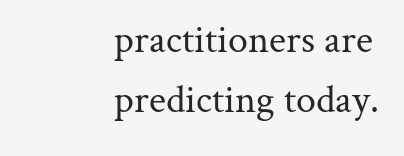practitioners are predicting today.